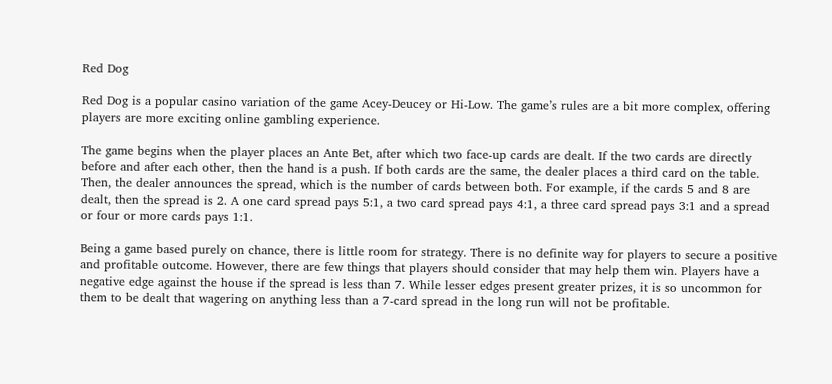Red Dog

Red Dog is a popular casino variation of the game Acey-Deucey or Hi-Low. The game’s rules are a bit more complex, offering players are more exciting online gambling experience.

The game begins when the player places an Ante Bet, after which two face-up cards are dealt. If the two cards are directly before and after each other, then the hand is a push. If both cards are the same, the dealer places a third card on the table. Then, the dealer announces the spread, which is the number of cards between both. For example, if the cards 5 and 8 are dealt, then the spread is 2. A one card spread pays 5:1, a two card spread pays 4:1, a three card spread pays 3:1 and a spread or four or more cards pays 1:1.

Being a game based purely on chance, there is little room for strategy. There is no definite way for players to secure a positive and profitable outcome. However, there are few things that players should consider that may help them win. Players have a negative edge against the house if the spread is less than 7. While lesser edges present greater prizes, it is so uncommon for them to be dealt that wagering on anything less than a 7-card spread in the long run will not be profitable.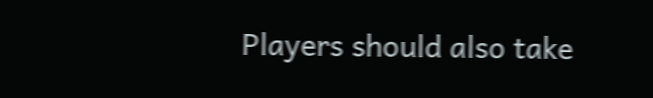Players should also take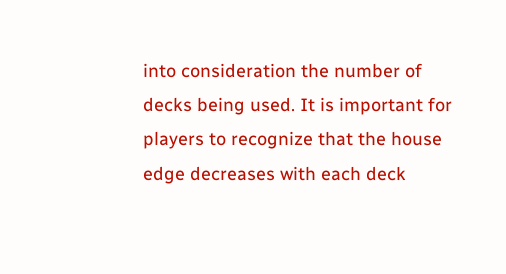into consideration the number of decks being used. It is important for players to recognize that the house edge decreases with each deck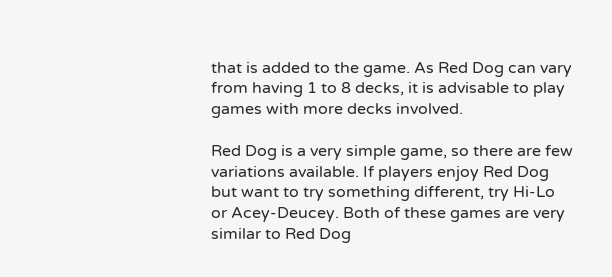that is added to the game. As Red Dog can vary from having 1 to 8 decks, it is advisable to play games with more decks involved.

Red Dog is a very simple game, so there are few variations available. If players enjoy Red Dog but want to try something different, try Hi-Lo or Acey-Deucey. Both of these games are very similar to Red Dog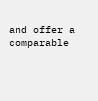and offer a comparable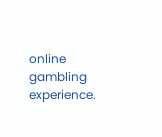online gambling experience.